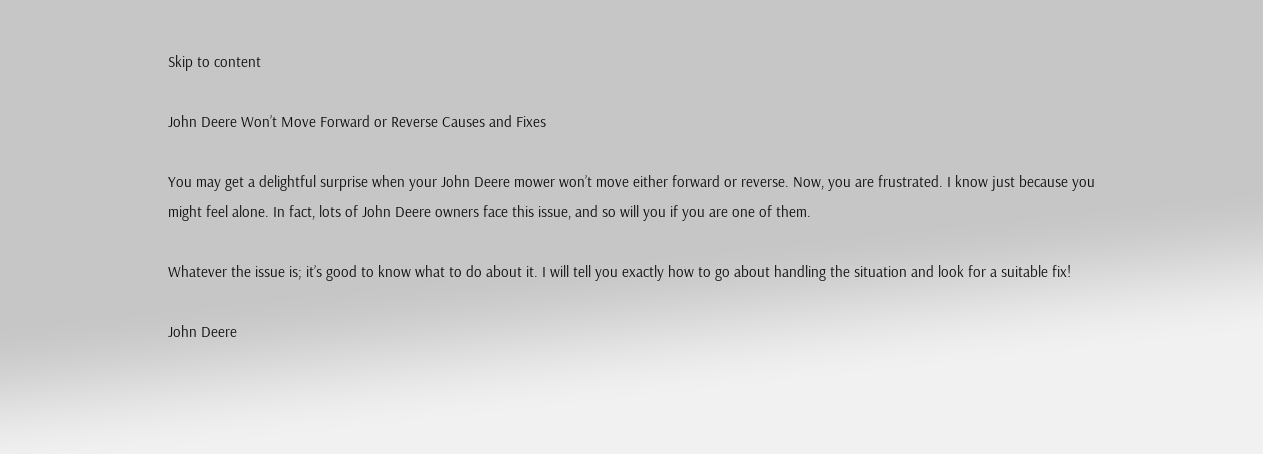Skip to content

John Deere Won’t Move Forward or Reverse Causes and Fixes

You may get a delightful surprise when your John Deere mower won’t move either forward or reverse. Now, you are frustrated. I know just because you might feel alone. In fact, lots of John Deere owners face this issue, and so will you if you are one of them.

Whatever the issue is; it’s good to know what to do about it. I will tell you exactly how to go about handling the situation and look for a suitable fix!

John Deere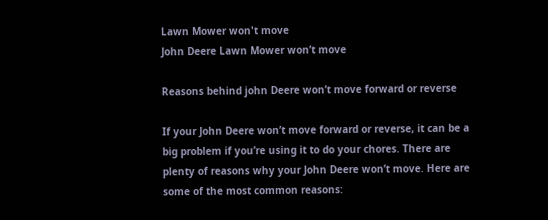Lawn Mower won't move
John Deere Lawn Mower won’t move

Reasons behind john Deere won’t move forward or reverse

If your John Deere won’t move forward or reverse, it can be a big problem if you’re using it to do your chores. There are plenty of reasons why your John Deere won’t move. Here are some of the most common reasons: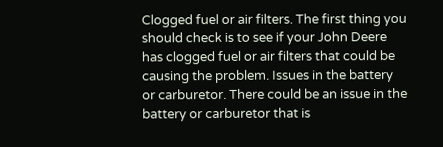Clogged fuel or air filters. The first thing you should check is to see if your John Deere has clogged fuel or air filters that could be causing the problem. Issues in the battery or carburetor. There could be an issue in the battery or carburetor that is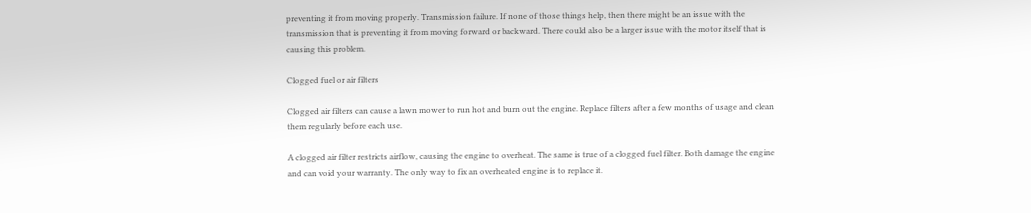preventing it from moving properly. Transmission failure. If none of those things help, then there might be an issue with the transmission that is preventing it from moving forward or backward. There could also be a larger issue with the motor itself that is causing this problem.

Clogged fuel or air filters

Clogged air filters can cause a lawn mower to run hot and burn out the engine. Replace filters after a few months of usage and clean them regularly before each use.

A clogged air filter restricts airflow, causing the engine to overheat. The same is true of a clogged fuel filter. Both damage the engine and can void your warranty. The only way to fix an overheated engine is to replace it.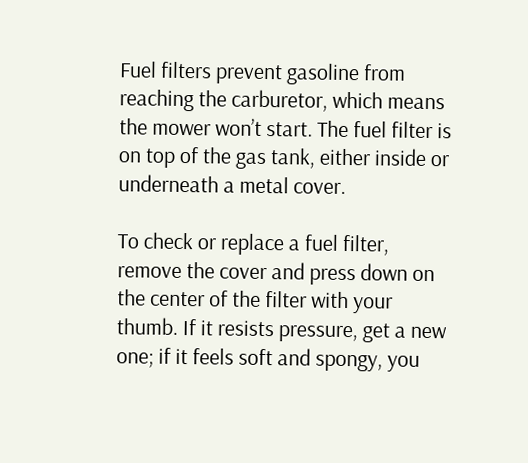Fuel filters prevent gasoline from reaching the carburetor, which means the mower won’t start. The fuel filter is on top of the gas tank, either inside or underneath a metal cover.

To check or replace a fuel filter, remove the cover and press down on the center of the filter with your thumb. If it resists pressure, get a new one; if it feels soft and spongy, you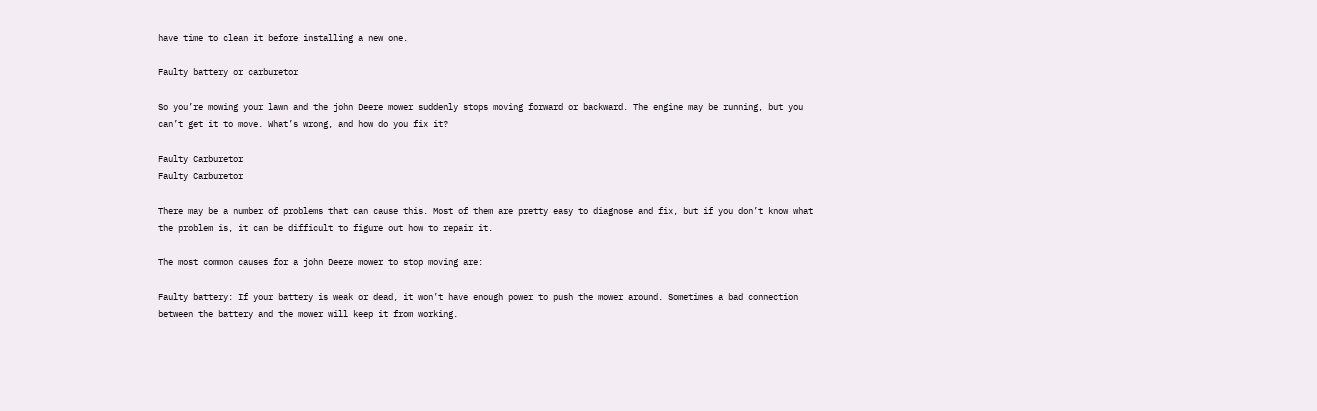have time to clean it before installing a new one.

Faulty battery or carburetor

So you’re mowing your lawn and the john Deere mower suddenly stops moving forward or backward. The engine may be running, but you can’t get it to move. What’s wrong, and how do you fix it?

Faulty Carburetor
Faulty Carburetor

There may be a number of problems that can cause this. Most of them are pretty easy to diagnose and fix, but if you don’t know what the problem is, it can be difficult to figure out how to repair it.

The most common causes for a john Deere mower to stop moving are:

Faulty battery: If your battery is weak or dead, it won’t have enough power to push the mower around. Sometimes a bad connection between the battery and the mower will keep it from working.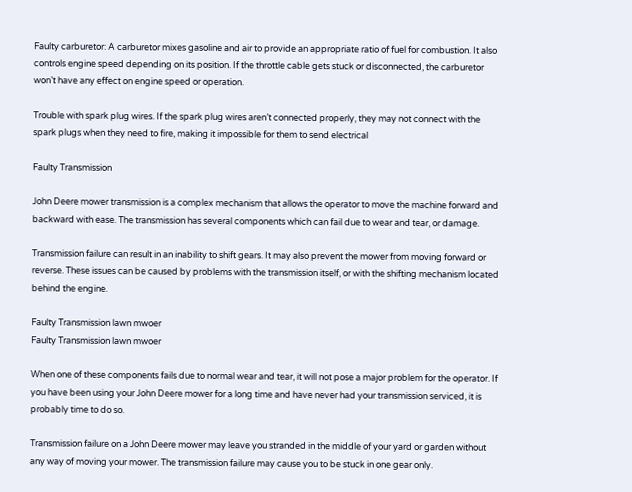Faulty carburetor: A carburetor mixes gasoline and air to provide an appropriate ratio of fuel for combustion. It also controls engine speed depending on its position. If the throttle cable gets stuck or disconnected, the carburetor won’t have any effect on engine speed or operation.

Trouble with spark plug wires. If the spark plug wires aren’t connected properly, they may not connect with the spark plugs when they need to fire, making it impossible for them to send electrical

Faulty Transmission

John Deere mower transmission is a complex mechanism that allows the operator to move the machine forward and backward with ease. The transmission has several components which can fail due to wear and tear, or damage.

Transmission failure can result in an inability to shift gears. It may also prevent the mower from moving forward or reverse. These issues can be caused by problems with the transmission itself, or with the shifting mechanism located behind the engine.

Faulty Transmission lawn mwoer
Faulty Transmission lawn mwoer

When one of these components fails due to normal wear and tear, it will not pose a major problem for the operator. If you have been using your John Deere mower for a long time and have never had your transmission serviced, it is probably time to do so.

Transmission failure on a John Deere mower may leave you stranded in the middle of your yard or garden without any way of moving your mower. The transmission failure may cause you to be stuck in one gear only.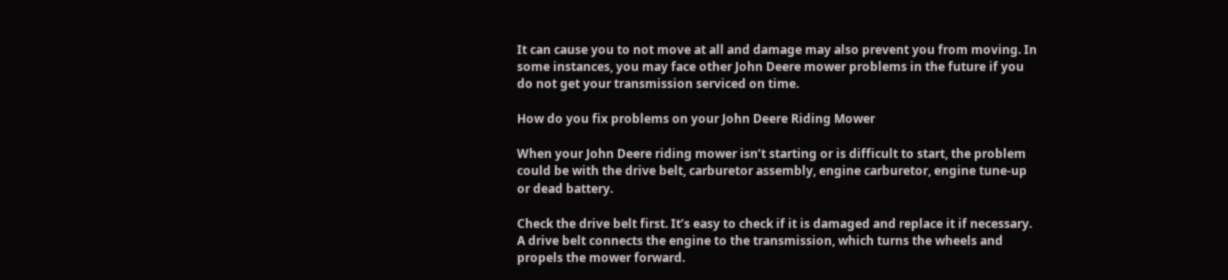It can cause you to not move at all and damage may also prevent you from moving. In some instances, you may face other John Deere mower problems in the future if you do not get your transmission serviced on time.

How do you fix problems on your John Deere Riding Mower

When your John Deere riding mower isn’t starting or is difficult to start, the problem could be with the drive belt, carburetor assembly, engine carburetor, engine tune-up or dead battery.

Check the drive belt first. It’s easy to check if it is damaged and replace it if necessary. A drive belt connects the engine to the transmission, which turns the wheels and propels the mower forward.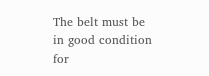The belt must be in good condition for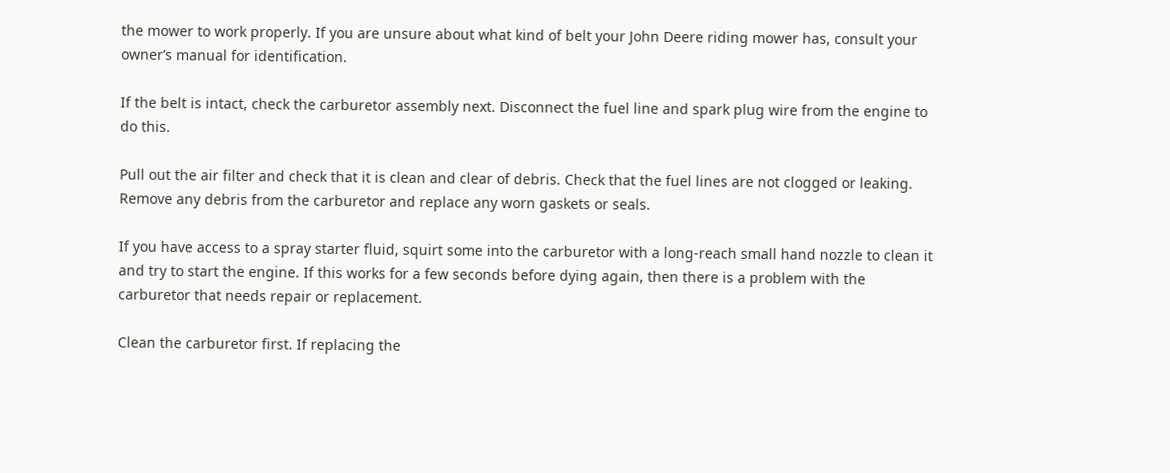the mower to work properly. If you are unsure about what kind of belt your John Deere riding mower has, consult your owner’s manual for identification.

If the belt is intact, check the carburetor assembly next. Disconnect the fuel line and spark plug wire from the engine to do this.

Pull out the air filter and check that it is clean and clear of debris. Check that the fuel lines are not clogged or leaking. Remove any debris from the carburetor and replace any worn gaskets or seals.

If you have access to a spray starter fluid, squirt some into the carburetor with a long-reach small hand nozzle to clean it and try to start the engine. If this works for a few seconds before dying again, then there is a problem with the carburetor that needs repair or replacement.

Clean the carburetor first. If replacing the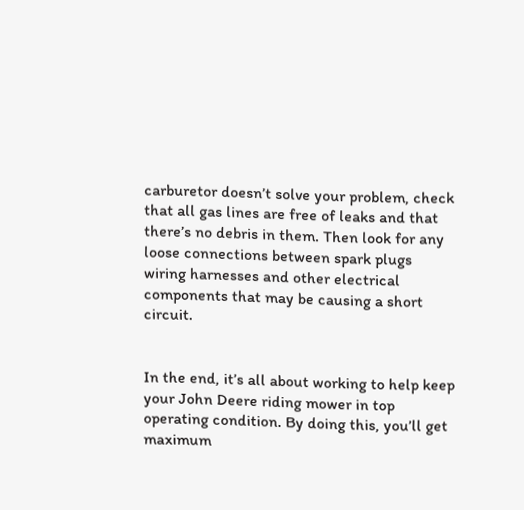carburetor doesn’t solve your problem, check that all gas lines are free of leaks and that there’s no debris in them. Then look for any loose connections between spark plugs wiring harnesses and other electrical components that may be causing a short circuit.


In the end, it’s all about working to help keep your John Deere riding mower in top operating condition. By doing this, you’ll get maximum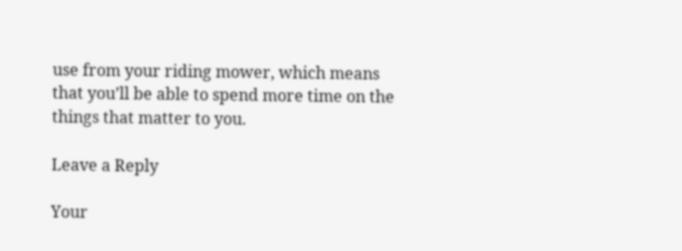use from your riding mower, which means that you’ll be able to spend more time on the things that matter to you.

Leave a Reply

Your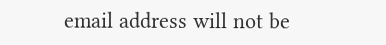email address will not be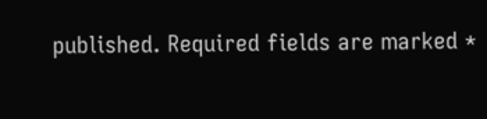published. Required fields are marked *